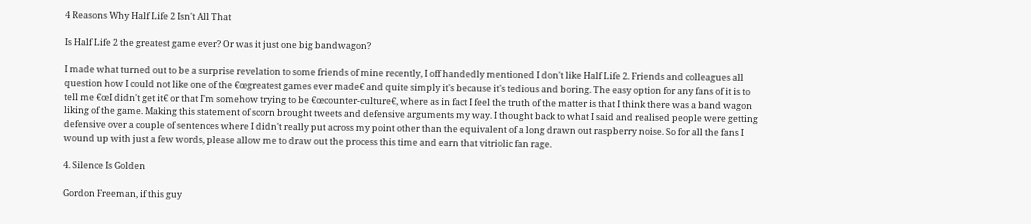4 Reasons Why Half Life 2 Isn't All That

Is Half Life 2 the greatest game ever? Or was it just one big bandwagon?

I made what turned out to be a surprise revelation to some friends of mine recently, I off handedly mentioned I don't like Half Life 2. Friends and colleagues all question how I could not like one of the €œgreatest games ever made€ and quite simply it's because it's tedious and boring. The easy option for any fans of it is to tell me €œI didn't get it€ or that I'm somehow trying to be €œcounter-culture€, where as in fact I feel the truth of the matter is that I think there was a band wagon liking of the game. Making this statement of scorn brought tweets and defensive arguments my way. I thought back to what I said and realised people were getting defensive over a couple of sentences where I didn't really put across my point other than the equivalent of a long drawn out raspberry noise. So for all the fans I wound up with just a few words, please allow me to draw out the process this time and earn that vitriolic fan rage.

4. Silence Is Golden

Gordon Freeman, if this guy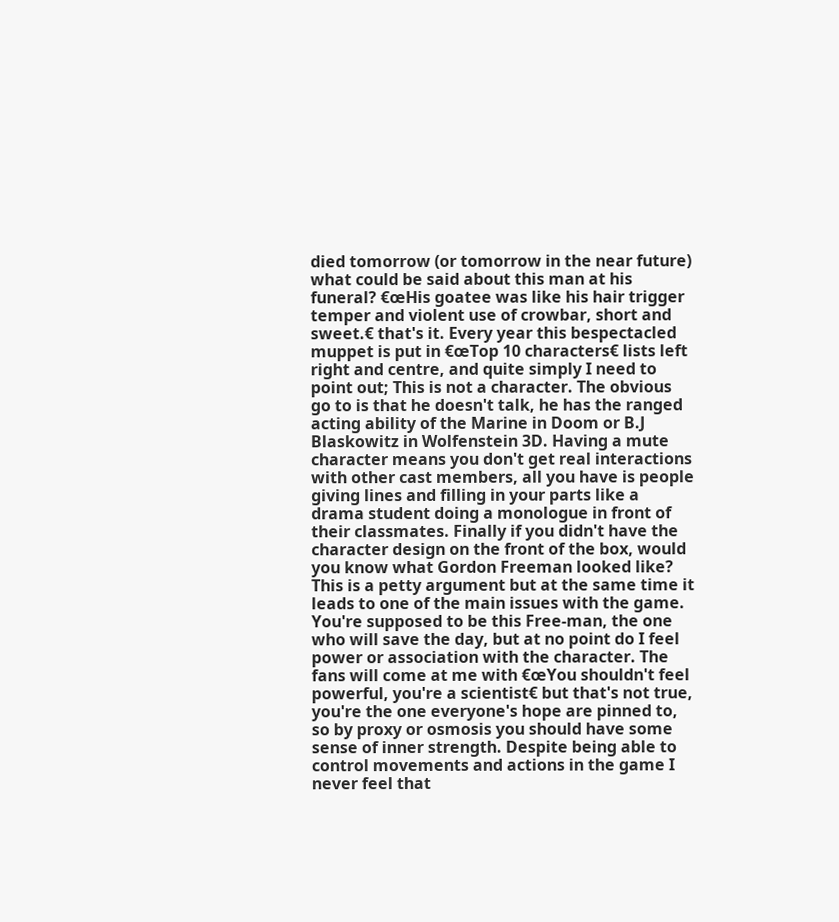died tomorrow (or tomorrow in the near future) what could be said about this man at his funeral? €œHis goatee was like his hair trigger temper and violent use of crowbar, short and sweet.€ that's it. Every year this bespectacled muppet is put in €œTop 10 characters€ lists left right and centre, and quite simply I need to point out; This is not a character. The obvious go to is that he doesn't talk, he has the ranged acting ability of the Marine in Doom or B.J Blaskowitz in Wolfenstein 3D. Having a mute character means you don't get real interactions with other cast members, all you have is people giving lines and filling in your parts like a drama student doing a monologue in front of their classmates. Finally if you didn't have the character design on the front of the box, would you know what Gordon Freeman looked like? This is a petty argument but at the same time it leads to one of the main issues with the game. You're supposed to be this Free-man, the one who will save the day, but at no point do I feel power or association with the character. The fans will come at me with €œYou shouldn't feel powerful, you're a scientist€ but that's not true, you're the one everyone's hope are pinned to, so by proxy or osmosis you should have some sense of inner strength. Despite being able to control movements and actions in the game I never feel that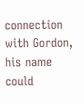connection with Gordon, his name could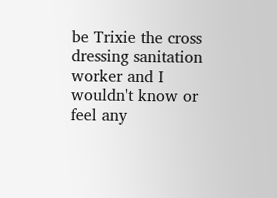be Trixie the cross dressing sanitation worker and I wouldn't know or feel any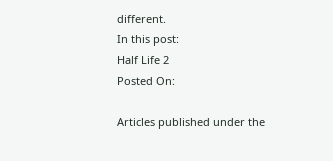different.
In this post:
Half Life 2
Posted On:

Articles published under the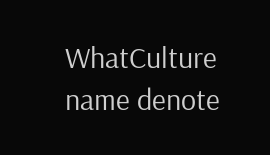WhatCulture name denote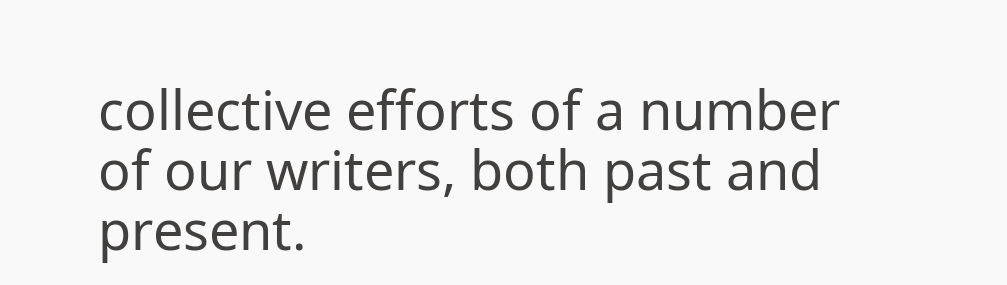collective efforts of a number of our writers, both past and present.